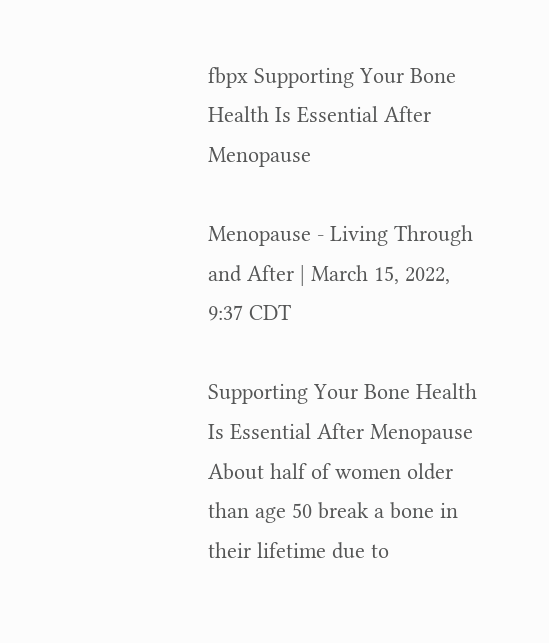fbpx Supporting Your Bone Health Is Essential After Menopause

Menopause - Living Through and After | March 15, 2022, 9:37 CDT

Supporting Your Bone Health Is Essential After Menopause
About half of women older than age 50 break a bone in their lifetime due to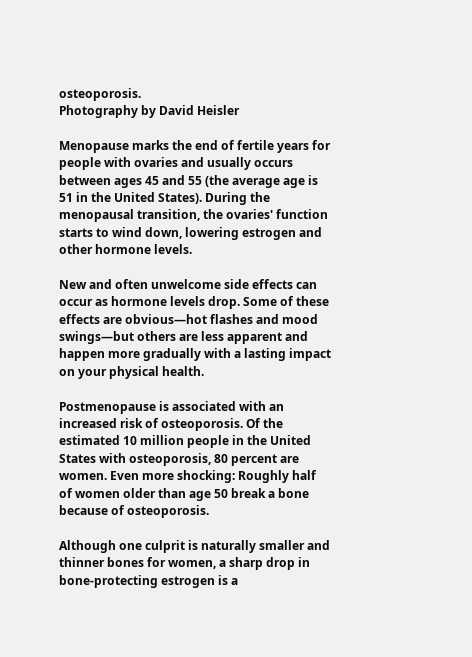osteoporosis.
Photography by David Heisler

Menopause marks the end of fertile years for people with ovaries and usually occurs between ages 45 and 55 (the average age is 51 in the United States). During the menopausal transition, the ovaries' function starts to wind down, lowering estrogen and other hormone levels.

New and often unwelcome side effects can occur as hormone levels drop. Some of these effects are obvious—hot flashes and mood swings—but others are less apparent and happen more gradually with a lasting impact on your physical health.

Postmenopause is associated with an increased risk of osteoporosis. Of the estimated 10 million people in the United States with osteoporosis, 80 percent are women. Even more shocking: Roughly half of women older than age 50 break a bone because of osteoporosis.

Although one culprit is naturally smaller and thinner bones for women, a sharp drop in bone-protecting estrogen is a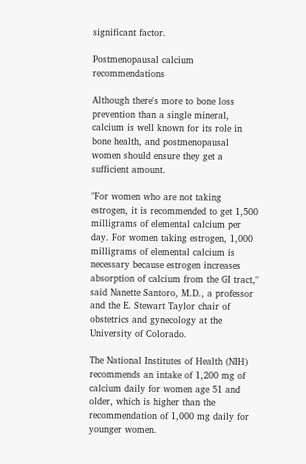significant factor.

Postmenopausal calcium recommendations

Although there's more to bone loss prevention than a single mineral, calcium is well known for its role in bone health, and postmenopausal women should ensure they get a sufficient amount.

"For women who are not taking estrogen, it is recommended to get 1,500 milligrams of elemental calcium per day. For women taking estrogen, 1,000 milligrams of elemental calcium is necessary because estrogen increases absorption of calcium from the GI tract," said Nanette Santoro, M.D., a professor and the E. Stewart Taylor chair of obstetrics and gynecology at the University of Colorado.

The National Institutes of Health (NIH) recommends an intake of 1,200 mg of calcium daily for women age 51 and older, which is higher than the recommendation of 1,000 mg daily for younger women.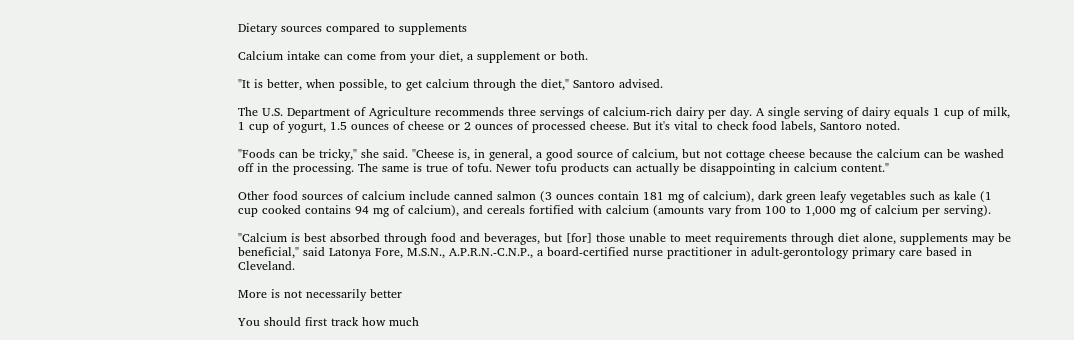Dietary sources compared to supplements

Calcium intake can come from your diet, a supplement or both.

"It is better, when possible, to get calcium through the diet," Santoro advised.

The U.S. Department of Agriculture recommends three servings of calcium-rich dairy per day. A single serving of dairy equals 1 cup of milk, 1 cup of yogurt, 1.5 ounces of cheese or 2 ounces of processed cheese. But it's vital to check food labels, Santoro noted.

"Foods can be tricky," she said. "Cheese is, in general, a good source of calcium, but not cottage cheese because the calcium can be washed off in the processing. The same is true of tofu. Newer tofu products can actually be disappointing in calcium content."

Other food sources of calcium include canned salmon (3 ounces contain 181 mg of calcium), dark green leafy vegetables such as kale (1 cup cooked contains 94 mg of calcium), and cereals fortified with calcium (amounts vary from 100 to 1,000 mg of calcium per serving).

"Calcium is best absorbed through food and beverages, but [for] those unable to meet requirements through diet alone, supplements may be beneficial," said Latonya Fore, M.S.N., A.P.R.N.-C.N.P., a board-certified nurse practitioner in adult-gerontology primary care based in Cleveland.

More is not necessarily better

You should first track how much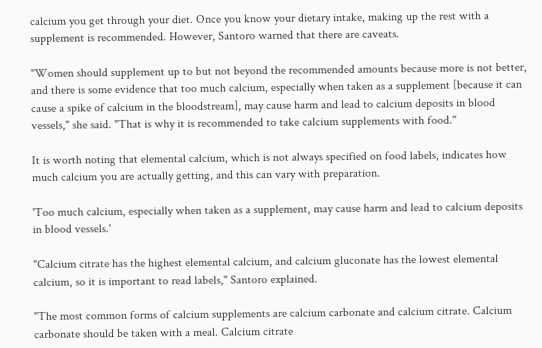calcium you get through your diet. Once you know your dietary intake, making up the rest with a supplement is recommended. However, Santoro warned that there are caveats.

"Women should supplement up to but not beyond the recommended amounts because more is not better, and there is some evidence that too much calcium, especially when taken as a supplement [because it can cause a spike of calcium in the bloodstream], may cause harm and lead to calcium deposits in blood vessels," she said. "That is why it is recommended to take calcium supplements with food."

It is worth noting that elemental calcium, which is not always specified on food labels, indicates how much calcium you are actually getting, and this can vary with preparation.

'Too much calcium, especially when taken as a supplement, may cause harm and lead to calcium deposits in blood vessels.'

"Calcium citrate has the highest elemental calcium, and calcium gluconate has the lowest elemental calcium, so it is important to read labels," Santoro explained.

"The most common forms of calcium supplements are calcium carbonate and calcium citrate. Calcium carbonate should be taken with a meal. Calcium citrate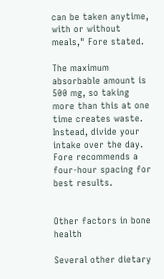can be taken anytime, with or without meals," Fore stated.

The maximum absorbable amount is 500 mg, so taking more than this at one time creates waste. Instead, divide your intake over the day. Fore recommends a four-hour spacing for best results.


Other factors in bone health

Several other dietary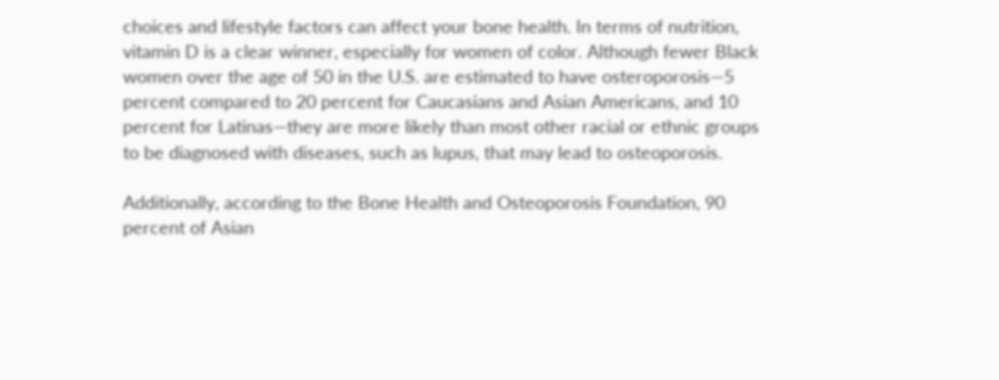choices and lifestyle factors can affect your bone health. In terms of nutrition, vitamin D is a clear winner, especially for women of color. Although fewer Black women over the age of 50 in the U.S. are estimated to have osteroporosis—5 percent compared to 20 percent for Caucasians and Asian Americans, and 10 percent for Latinas—they are more likely than most other racial or ethnic groups to be diagnosed with diseases, such as lupus, that may lead to osteoporosis.

Additionally, according to the Bone Health and Osteoporosis Foundation, 90 percent of Asian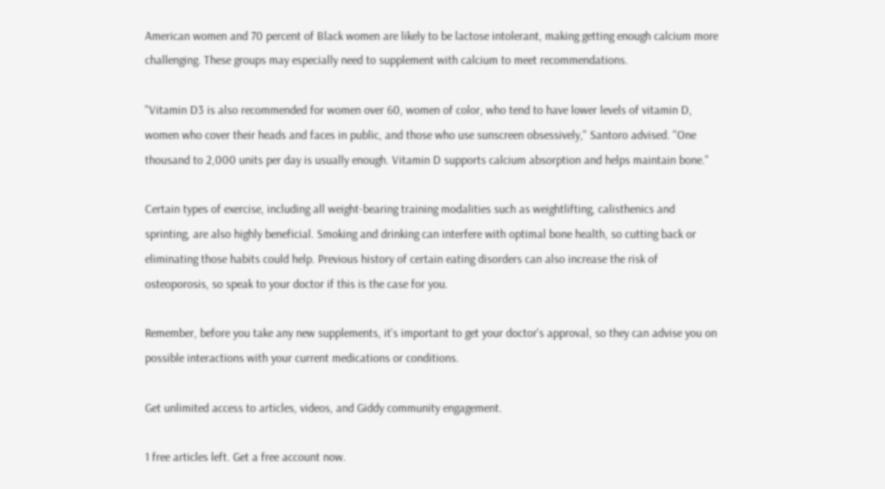American women and 70 percent of Black women are likely to be lactose intolerant, making getting enough calcium more challenging. These groups may especially need to supplement with calcium to meet recommendations.

"Vitamin D3 is also recommended for women over 60, women of color, who tend to have lower levels of vitamin D, women who cover their heads and faces in public, and those who use sunscreen obsessively," Santoro advised. "One thousand to 2,000 units per day is usually enough. Vitamin D supports calcium absorption and helps maintain bone."

Certain types of exercise, including all weight-bearing training modalities such as weightlifting, calisthenics and sprinting, are also highly beneficial. Smoking and drinking can interfere with optimal bone health, so cutting back or eliminating those habits could help. Previous history of certain eating disorders can also increase the risk of osteoporosis, so speak to your doctor if this is the case for you.

Remember, before you take any new supplements, it's important to get your doctor's approval, so they can advise you on possible interactions with your current medications or conditions.

Get unlimited access to articles, videos, and Giddy community engagement.

1 free articles left. Get a free account now.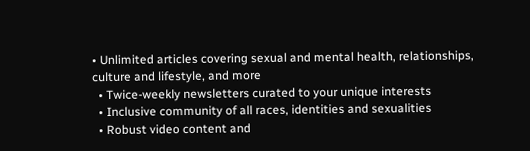• Unlimited articles covering sexual and mental health, relationships, culture and lifestyle, and more
  • Twice-weekly newsletters curated to your unique interests
  • Inclusive community of all races, identities and sexualities
  • Robust video content and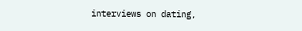interviews on dating,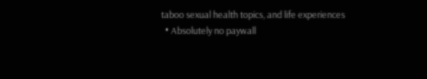taboo sexual health topics, and life experiences
  • Absolutely no paywall